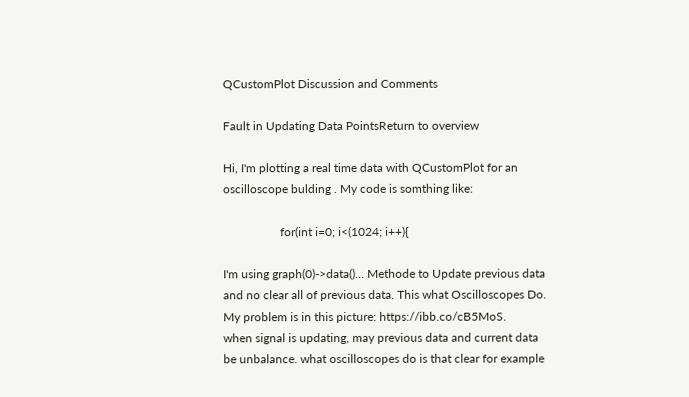QCustomPlot Discussion and Comments

Fault in Updating Data PointsReturn to overview

Hi, I'm plotting a real time data with QCustomPlot for an oscilloscope bulding . My code is somthing like:

                   for(int i=0; i<(1024; i++){

I'm using graph(0)->data()... Methode to Update previous data and no clear all of previous data. This what Oscilloscopes Do. My problem is in this picture: https://ibb.co/cB5MoS.
when signal is updating, may previous data and current data be unbalance. what oscilloscopes do is that clear for example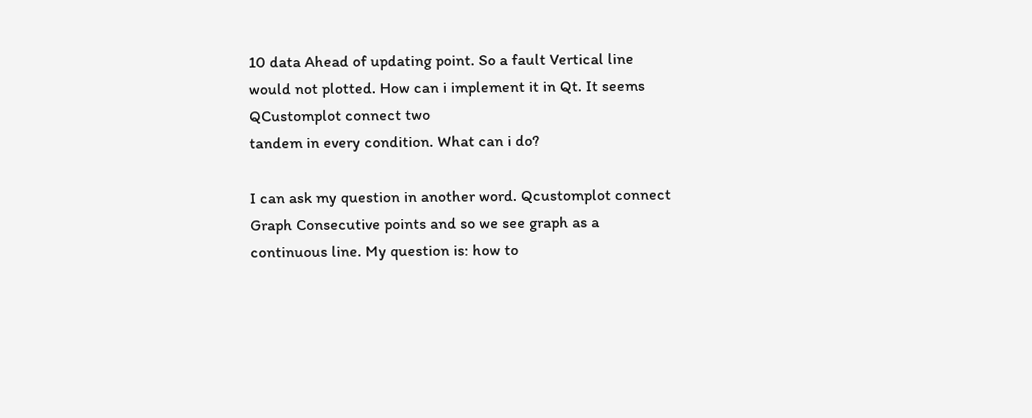10 data Ahead of updating point. So a fault Vertical line would not plotted. How can i implement it in Qt. It seems QCustomplot connect two
tandem in every condition. What can i do?

I can ask my question in another word. Qcustomplot connect Graph Consecutive points and so we see graph as a continuous line. My question is: how to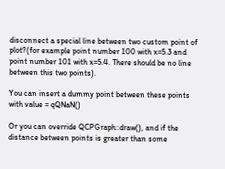disconnect a special line between two custom point of plot?(for example point number 100 with x=5.3 and point number 101 with x=5.4. There should be no line between this two points).

You can insert a dummy point between these points with value = qQNaN()

Or you can override QCPGraph::draw(), and if the distance between points is greater than some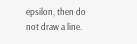epsilon, then do not draw a line.